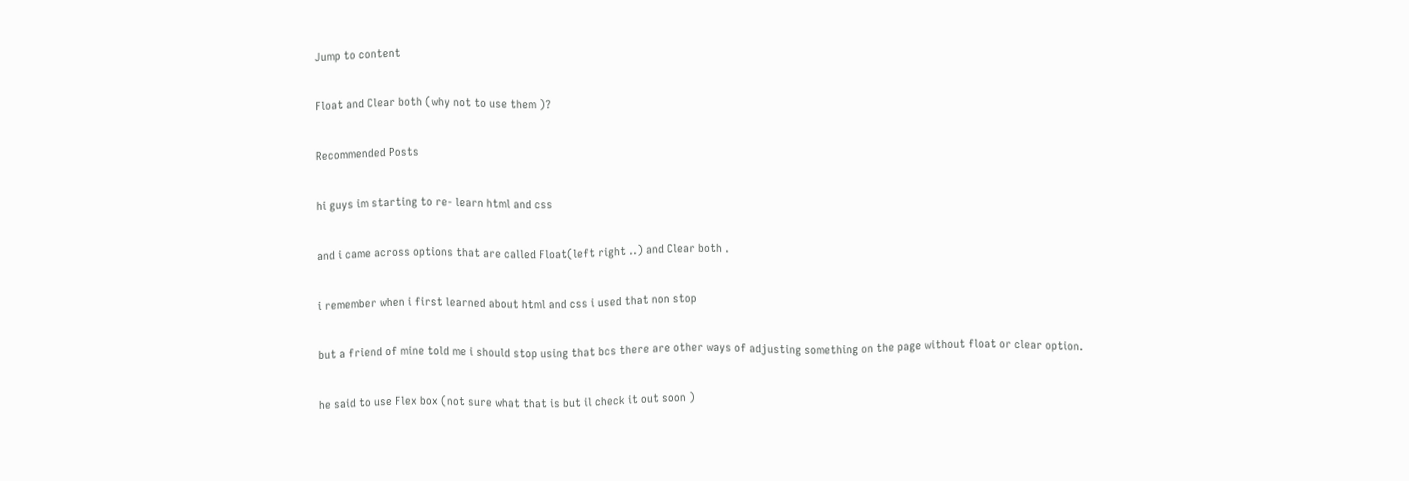Jump to content

Float and Clear both (why not to use them )?

Recommended Posts

hi guys im starting to re- learn html and css

and i came across options that are called Float(left right ..) and Clear both .

i remember when i first learned about html and css i used that non stop

but a friend of mine told me i should stop using that bcs there are other ways of adjusting something on the page without float or clear option.

he said to use Flex box (not sure what that is but il check it out soon )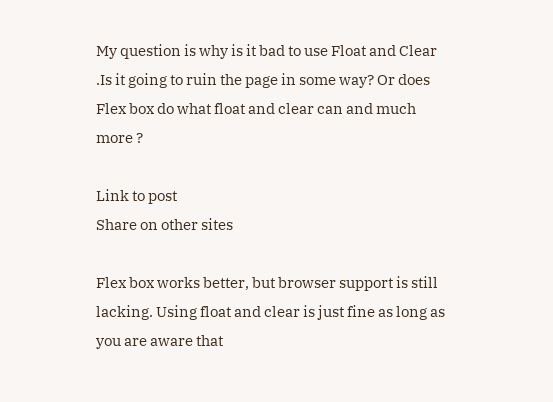My question is why is it bad to use Float and Clear .Is it going to ruin the page in some way? Or does Flex box do what float and clear can and much more ?

Link to post
Share on other sites

Flex box works better, but browser support is still lacking. Using float and clear is just fine as long as you are aware that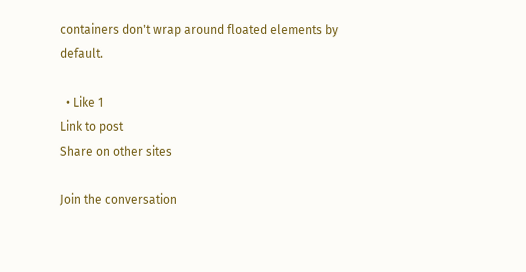containers don't wrap around floated elements by default.

  • Like 1
Link to post
Share on other sites

Join the conversation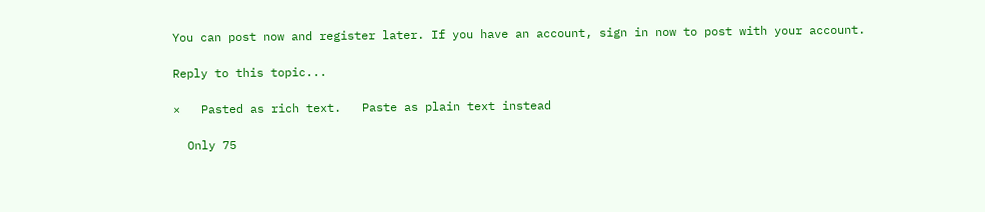You can post now and register later. If you have an account, sign in now to post with your account.

Reply to this topic...

×   Pasted as rich text.   Paste as plain text instead

  Only 75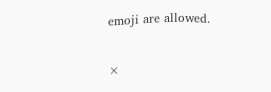emoji are allowed.

×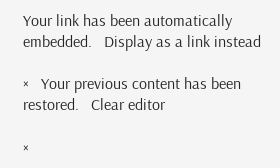Your link has been automatically embedded.   Display as a link instead

×   Your previous content has been restored.   Clear editor

×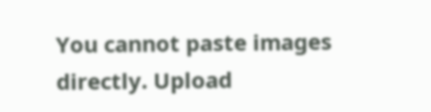You cannot paste images directly. Upload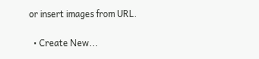or insert images from URL.

  • Create New...